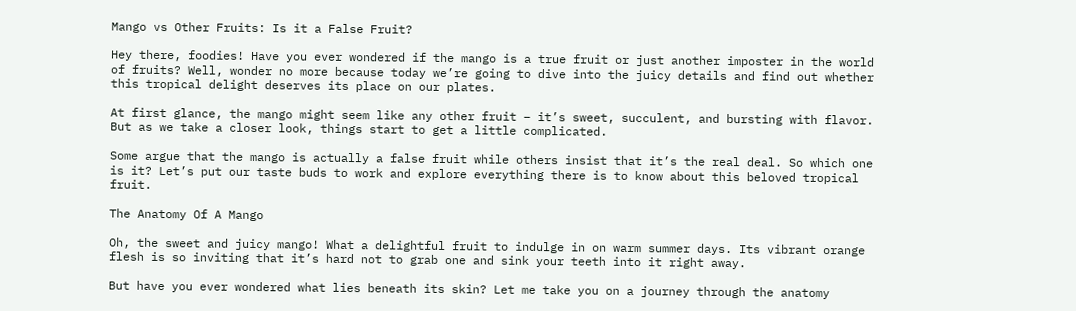Mango vs Other Fruits: Is it a False Fruit?

Hey there, foodies! Have you ever wondered if the mango is a true fruit or just another imposter in the world of fruits? Well, wonder no more because today we’re going to dive into the juicy details and find out whether this tropical delight deserves its place on our plates.

At first glance, the mango might seem like any other fruit – it’s sweet, succulent, and bursting with flavor. But as we take a closer look, things start to get a little complicated.

Some argue that the mango is actually a false fruit while others insist that it’s the real deal. So which one is it? Let’s put our taste buds to work and explore everything there is to know about this beloved tropical fruit.

The Anatomy Of A Mango

Oh, the sweet and juicy mango! What a delightful fruit to indulge in on warm summer days. Its vibrant orange flesh is so inviting that it’s hard not to grab one and sink your teeth into it right away.

But have you ever wondered what lies beneath its skin? Let me take you on a journey through the anatomy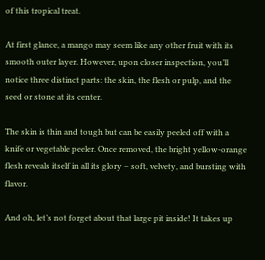of this tropical treat.

At first glance, a mango may seem like any other fruit with its smooth outer layer. However, upon closer inspection, you’ll notice three distinct parts: the skin, the flesh or pulp, and the seed or stone at its center.

The skin is thin and tough but can be easily peeled off with a knife or vegetable peeler. Once removed, the bright yellow-orange flesh reveals itself in all its glory – soft, velvety, and bursting with flavor.

And oh, let’s not forget about that large pit inside! It takes up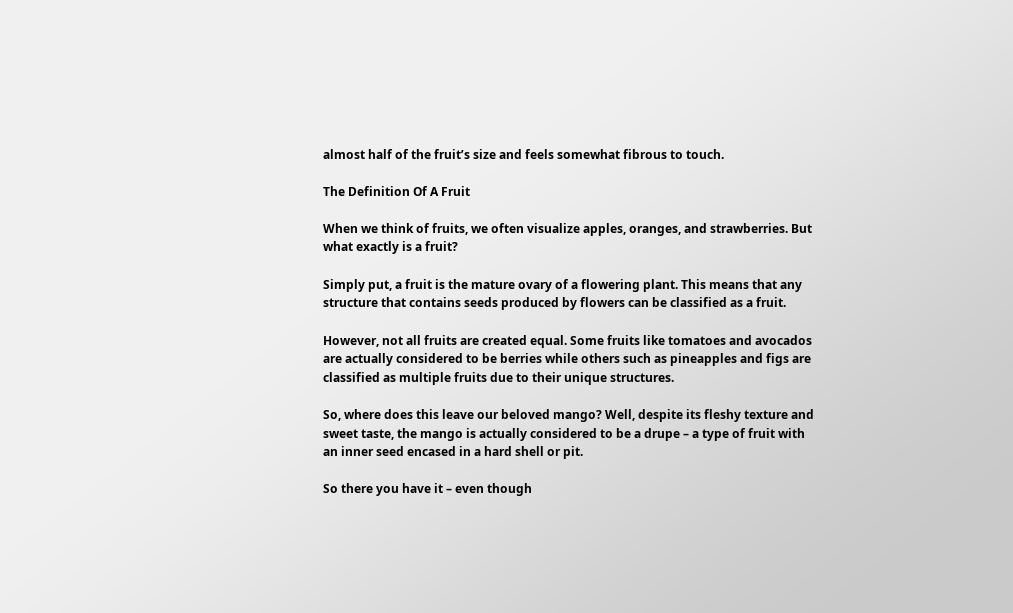almost half of the fruit’s size and feels somewhat fibrous to touch.

The Definition Of A Fruit

When we think of fruits, we often visualize apples, oranges, and strawberries. But what exactly is a fruit?

Simply put, a fruit is the mature ovary of a flowering plant. This means that any structure that contains seeds produced by flowers can be classified as a fruit.

However, not all fruits are created equal. Some fruits like tomatoes and avocados are actually considered to be berries while others such as pineapples and figs are classified as multiple fruits due to their unique structures.

So, where does this leave our beloved mango? Well, despite its fleshy texture and sweet taste, the mango is actually considered to be a drupe – a type of fruit with an inner seed encased in a hard shell or pit.

So there you have it – even though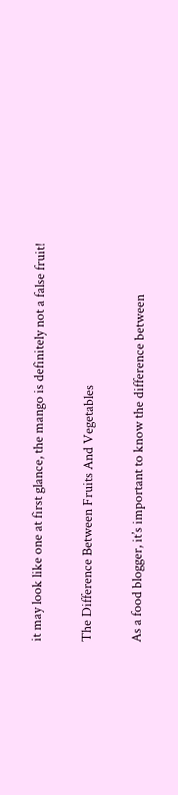it may look like one at first glance, the mango is definitely not a false fruit!

The Difference Between Fruits And Vegetables

As a food blogger, it’s important to know the difference between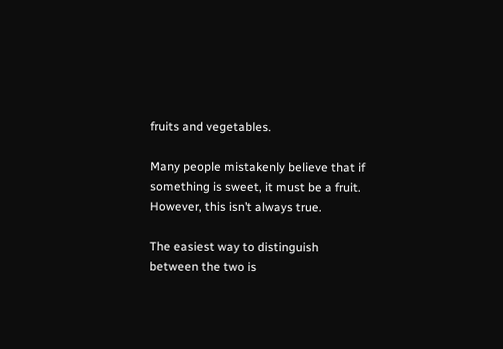fruits and vegetables.

Many people mistakenly believe that if something is sweet, it must be a fruit. However, this isn’t always true.

The easiest way to distinguish between the two is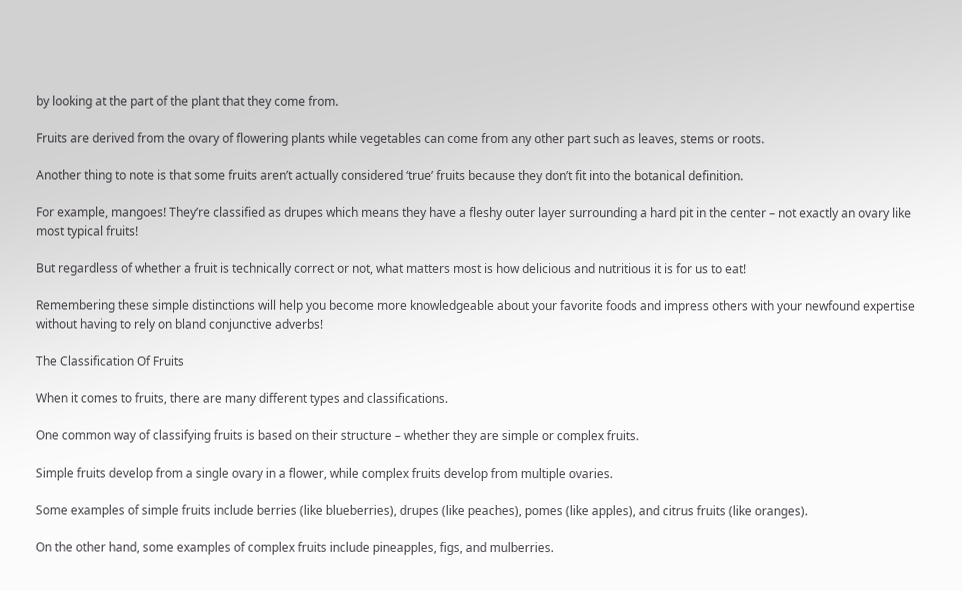by looking at the part of the plant that they come from.

Fruits are derived from the ovary of flowering plants while vegetables can come from any other part such as leaves, stems or roots.

Another thing to note is that some fruits aren’t actually considered ‘true’ fruits because they don’t fit into the botanical definition.

For example, mangoes! They’re classified as drupes which means they have a fleshy outer layer surrounding a hard pit in the center – not exactly an ovary like most typical fruits!

But regardless of whether a fruit is technically correct or not, what matters most is how delicious and nutritious it is for us to eat!

Remembering these simple distinctions will help you become more knowledgeable about your favorite foods and impress others with your newfound expertise without having to rely on bland conjunctive adverbs!

The Classification Of Fruits

When it comes to fruits, there are many different types and classifications.

One common way of classifying fruits is based on their structure – whether they are simple or complex fruits.

Simple fruits develop from a single ovary in a flower, while complex fruits develop from multiple ovaries.

Some examples of simple fruits include berries (like blueberries), drupes (like peaches), pomes (like apples), and citrus fruits (like oranges).

On the other hand, some examples of complex fruits include pineapples, figs, and mulberries.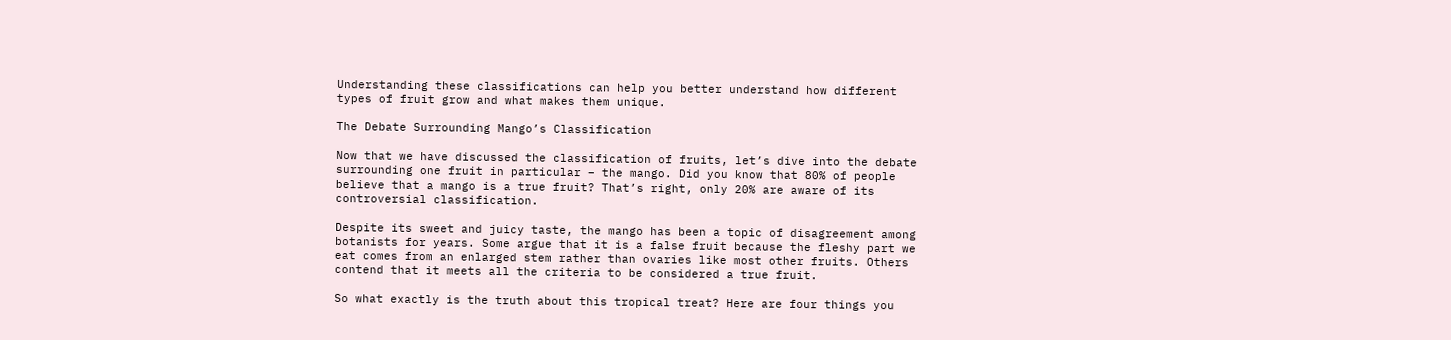Understanding these classifications can help you better understand how different types of fruit grow and what makes them unique.

The Debate Surrounding Mango’s Classification

Now that we have discussed the classification of fruits, let’s dive into the debate surrounding one fruit in particular – the mango. Did you know that 80% of people believe that a mango is a true fruit? That’s right, only 20% are aware of its controversial classification.

Despite its sweet and juicy taste, the mango has been a topic of disagreement among botanists for years. Some argue that it is a false fruit because the fleshy part we eat comes from an enlarged stem rather than ovaries like most other fruits. Others contend that it meets all the criteria to be considered a true fruit.

So what exactly is the truth about this tropical treat? Here are four things you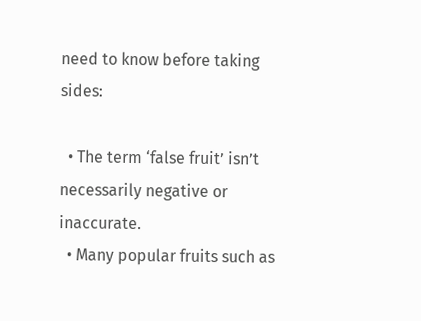need to know before taking sides:

  • The term ‘false fruit’ isn’t necessarily negative or inaccurate.
  • Many popular fruits such as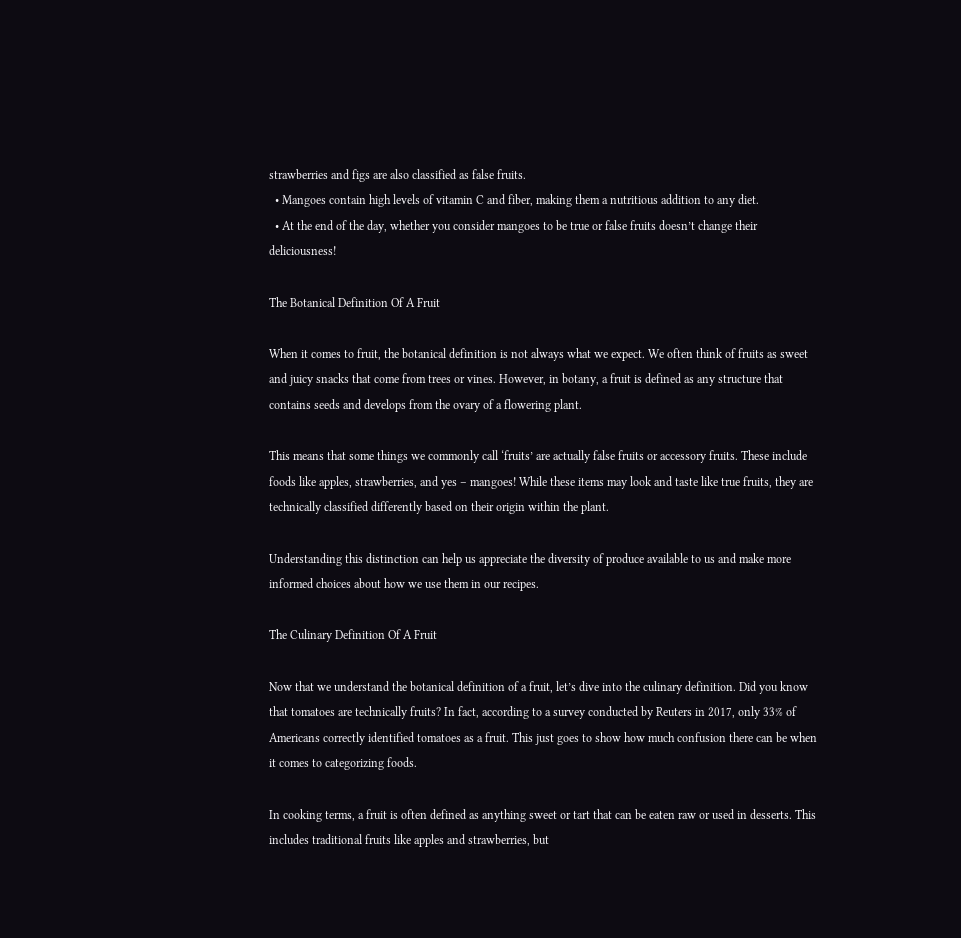strawberries and figs are also classified as false fruits.
  • Mangoes contain high levels of vitamin C and fiber, making them a nutritious addition to any diet.
  • At the end of the day, whether you consider mangoes to be true or false fruits doesn’t change their deliciousness!

The Botanical Definition Of A Fruit

When it comes to fruit, the botanical definition is not always what we expect. We often think of fruits as sweet and juicy snacks that come from trees or vines. However, in botany, a fruit is defined as any structure that contains seeds and develops from the ovary of a flowering plant.

This means that some things we commonly call ‘fruits’ are actually false fruits or accessory fruits. These include foods like apples, strawberries, and yes – mangoes! While these items may look and taste like true fruits, they are technically classified differently based on their origin within the plant.

Understanding this distinction can help us appreciate the diversity of produce available to us and make more informed choices about how we use them in our recipes.

The Culinary Definition Of A Fruit

Now that we understand the botanical definition of a fruit, let’s dive into the culinary definition. Did you know that tomatoes are technically fruits? In fact, according to a survey conducted by Reuters in 2017, only 33% of Americans correctly identified tomatoes as a fruit. This just goes to show how much confusion there can be when it comes to categorizing foods.

In cooking terms, a fruit is often defined as anything sweet or tart that can be eaten raw or used in desserts. This includes traditional fruits like apples and strawberries, but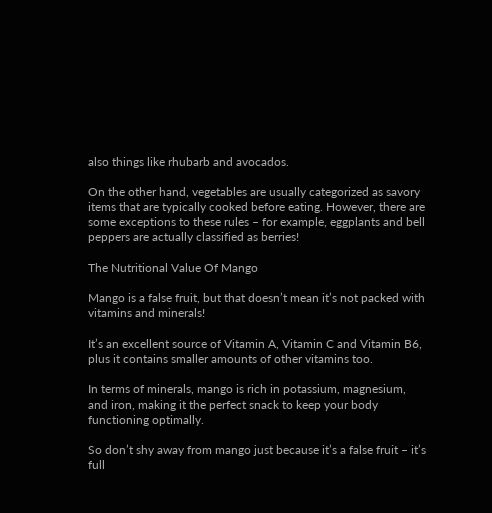also things like rhubarb and avocados.

On the other hand, vegetables are usually categorized as savory items that are typically cooked before eating. However, there are some exceptions to these rules – for example, eggplants and bell peppers are actually classified as berries!

The Nutritional Value Of Mango

Mango is a false fruit, but that doesn’t mean it’s not packed with vitamins and minerals!

It’s an excellent source of Vitamin A, Vitamin C and Vitamin B6, plus it contains smaller amounts of other vitamins too.

In terms of minerals, mango is rich in potassium, magnesium, and iron, making it the perfect snack to keep your body functioning optimally.

So don’t shy away from mango just because it’s a false fruit – it’s full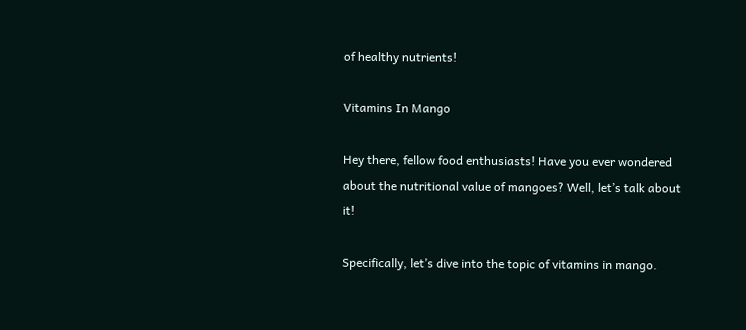of healthy nutrients!

Vitamins In Mango

Hey there, fellow food enthusiasts! Have you ever wondered about the nutritional value of mangoes? Well, let’s talk about it!

Specifically, let’s dive into the topic of vitamins in mango.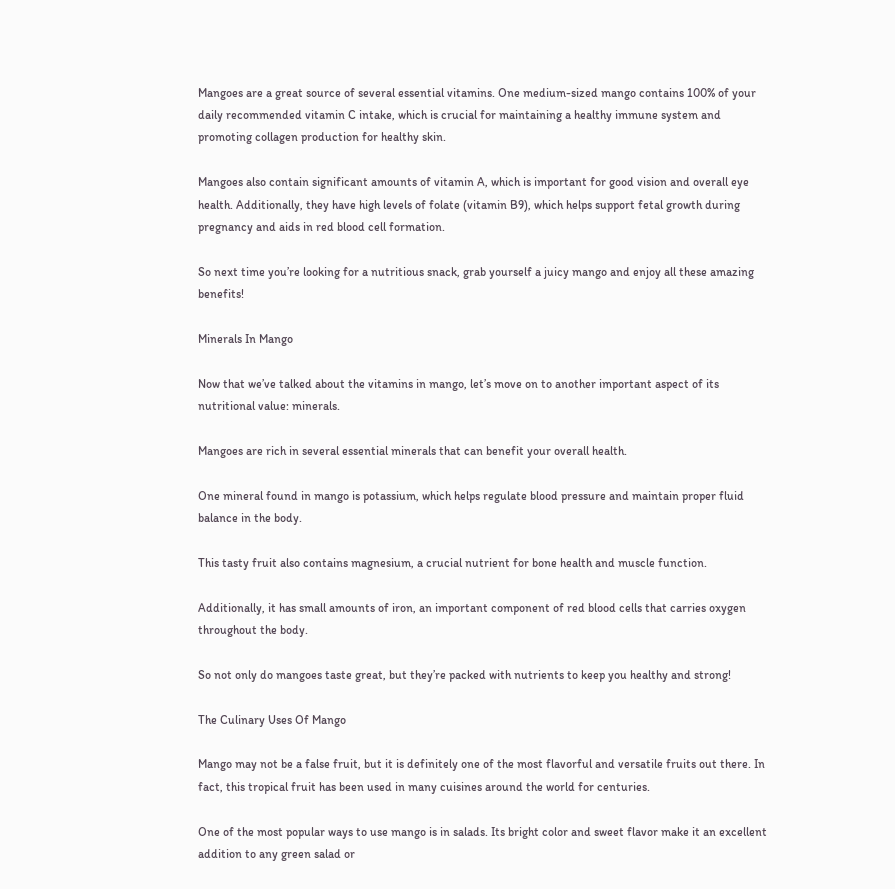Mangoes are a great source of several essential vitamins. One medium-sized mango contains 100% of your daily recommended vitamin C intake, which is crucial for maintaining a healthy immune system and promoting collagen production for healthy skin.

Mangoes also contain significant amounts of vitamin A, which is important for good vision and overall eye health. Additionally, they have high levels of folate (vitamin B9), which helps support fetal growth during pregnancy and aids in red blood cell formation.

So next time you’re looking for a nutritious snack, grab yourself a juicy mango and enjoy all these amazing benefits!

Minerals In Mango

Now that we’ve talked about the vitamins in mango, let’s move on to another important aspect of its nutritional value: minerals.

Mangoes are rich in several essential minerals that can benefit your overall health.

One mineral found in mango is potassium, which helps regulate blood pressure and maintain proper fluid balance in the body.

This tasty fruit also contains magnesium, a crucial nutrient for bone health and muscle function.

Additionally, it has small amounts of iron, an important component of red blood cells that carries oxygen throughout the body.

So not only do mangoes taste great, but they’re packed with nutrients to keep you healthy and strong!

The Culinary Uses Of Mango

Mango may not be a false fruit, but it is definitely one of the most flavorful and versatile fruits out there. In fact, this tropical fruit has been used in many cuisines around the world for centuries.

One of the most popular ways to use mango is in salads. Its bright color and sweet flavor make it an excellent addition to any green salad or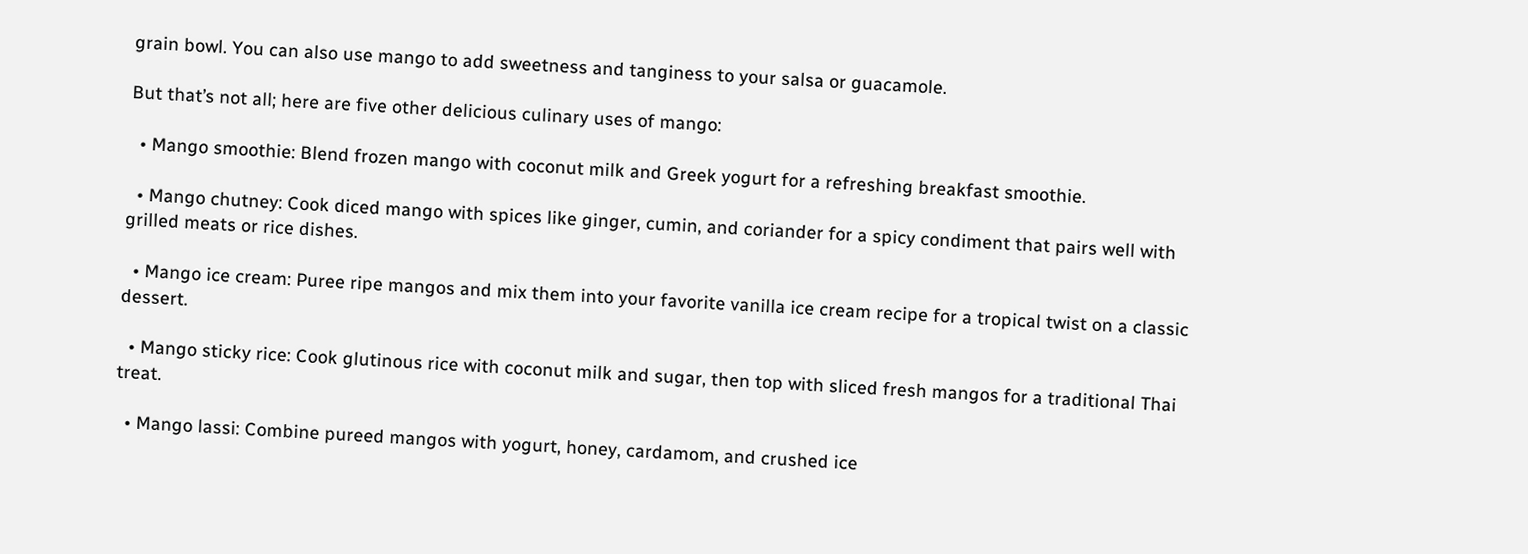grain bowl. You can also use mango to add sweetness and tanginess to your salsa or guacamole.

But that’s not all; here are five other delicious culinary uses of mango:

  • Mango smoothie: Blend frozen mango with coconut milk and Greek yogurt for a refreshing breakfast smoothie.

  • Mango chutney: Cook diced mango with spices like ginger, cumin, and coriander for a spicy condiment that pairs well with grilled meats or rice dishes.

  • Mango ice cream: Puree ripe mangos and mix them into your favorite vanilla ice cream recipe for a tropical twist on a classic dessert.

  • Mango sticky rice: Cook glutinous rice with coconut milk and sugar, then top with sliced fresh mangos for a traditional Thai treat.

  • Mango lassi: Combine pureed mangos with yogurt, honey, cardamom, and crushed ice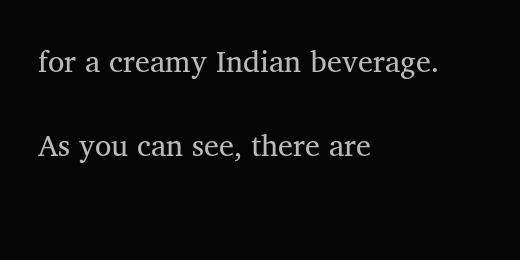for a creamy Indian beverage.

As you can see, there are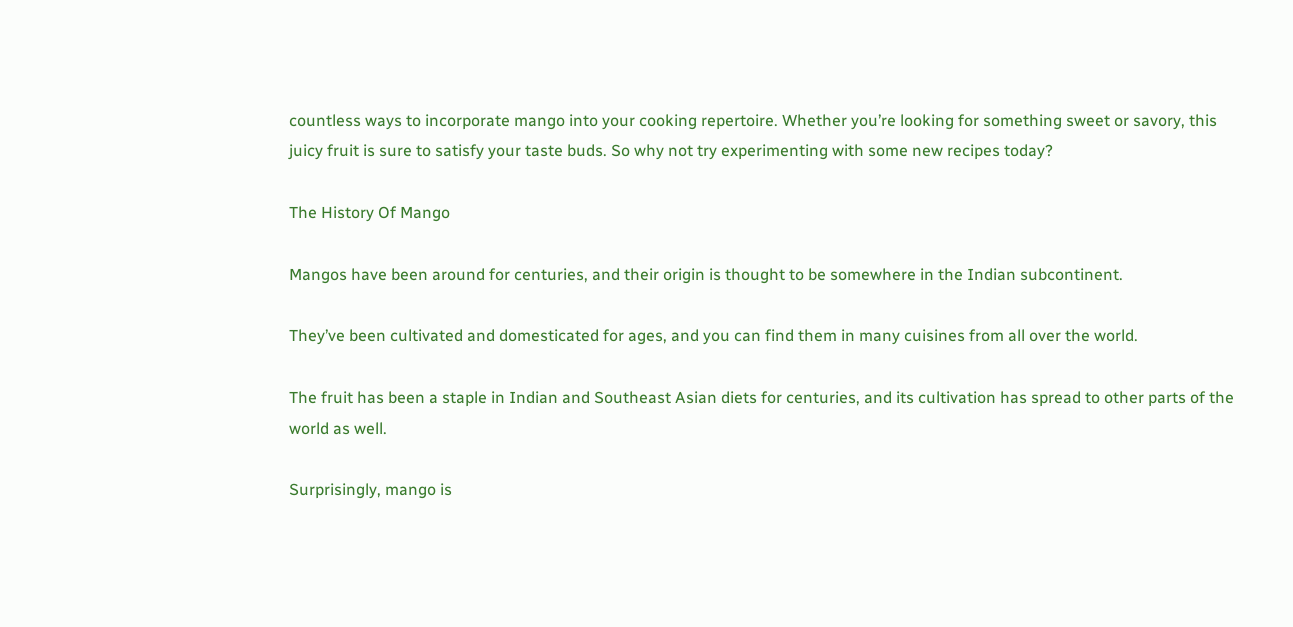countless ways to incorporate mango into your cooking repertoire. Whether you’re looking for something sweet or savory, this juicy fruit is sure to satisfy your taste buds. So why not try experimenting with some new recipes today?

The History Of Mango

Mangos have been around for centuries, and their origin is thought to be somewhere in the Indian subcontinent.

They’ve been cultivated and domesticated for ages, and you can find them in many cuisines from all over the world.

The fruit has been a staple in Indian and Southeast Asian diets for centuries, and its cultivation has spread to other parts of the world as well.

Surprisingly, mango is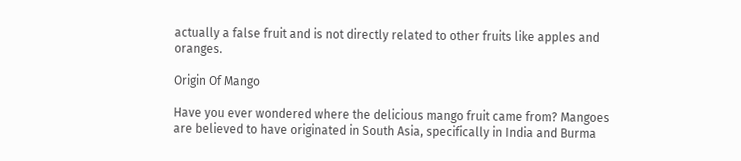actually a false fruit and is not directly related to other fruits like apples and oranges.

Origin Of Mango

Have you ever wondered where the delicious mango fruit came from? Mangoes are believed to have originated in South Asia, specifically in India and Burma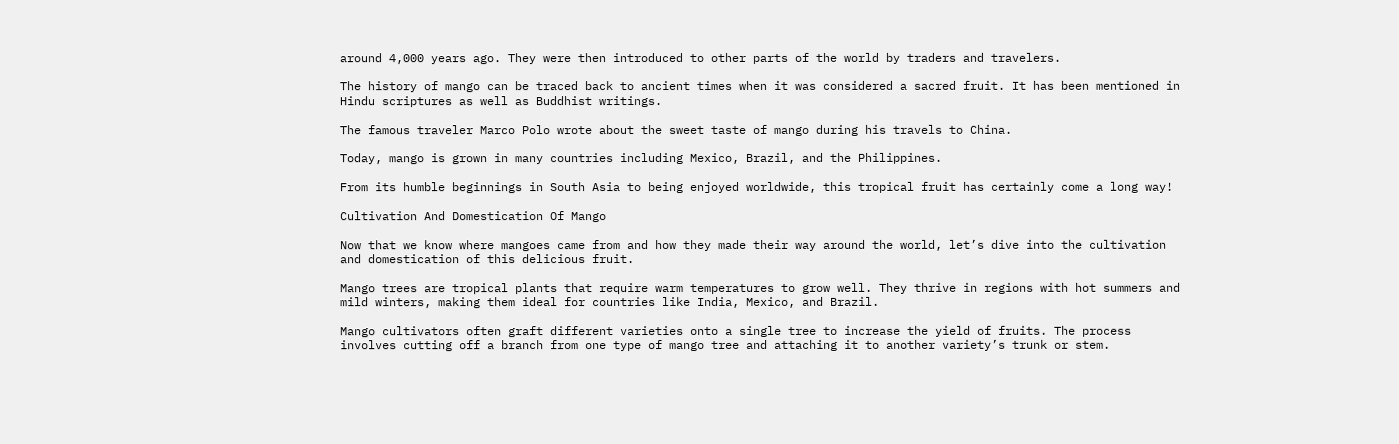around 4,000 years ago. They were then introduced to other parts of the world by traders and travelers.

The history of mango can be traced back to ancient times when it was considered a sacred fruit. It has been mentioned in Hindu scriptures as well as Buddhist writings.

The famous traveler Marco Polo wrote about the sweet taste of mango during his travels to China.

Today, mango is grown in many countries including Mexico, Brazil, and the Philippines.

From its humble beginnings in South Asia to being enjoyed worldwide, this tropical fruit has certainly come a long way!

Cultivation And Domestication Of Mango

Now that we know where mangoes came from and how they made their way around the world, let’s dive into the cultivation and domestication of this delicious fruit.

Mango trees are tropical plants that require warm temperatures to grow well. They thrive in regions with hot summers and mild winters, making them ideal for countries like India, Mexico, and Brazil.

Mango cultivators often graft different varieties onto a single tree to increase the yield of fruits. The process involves cutting off a branch from one type of mango tree and attaching it to another variety’s trunk or stem.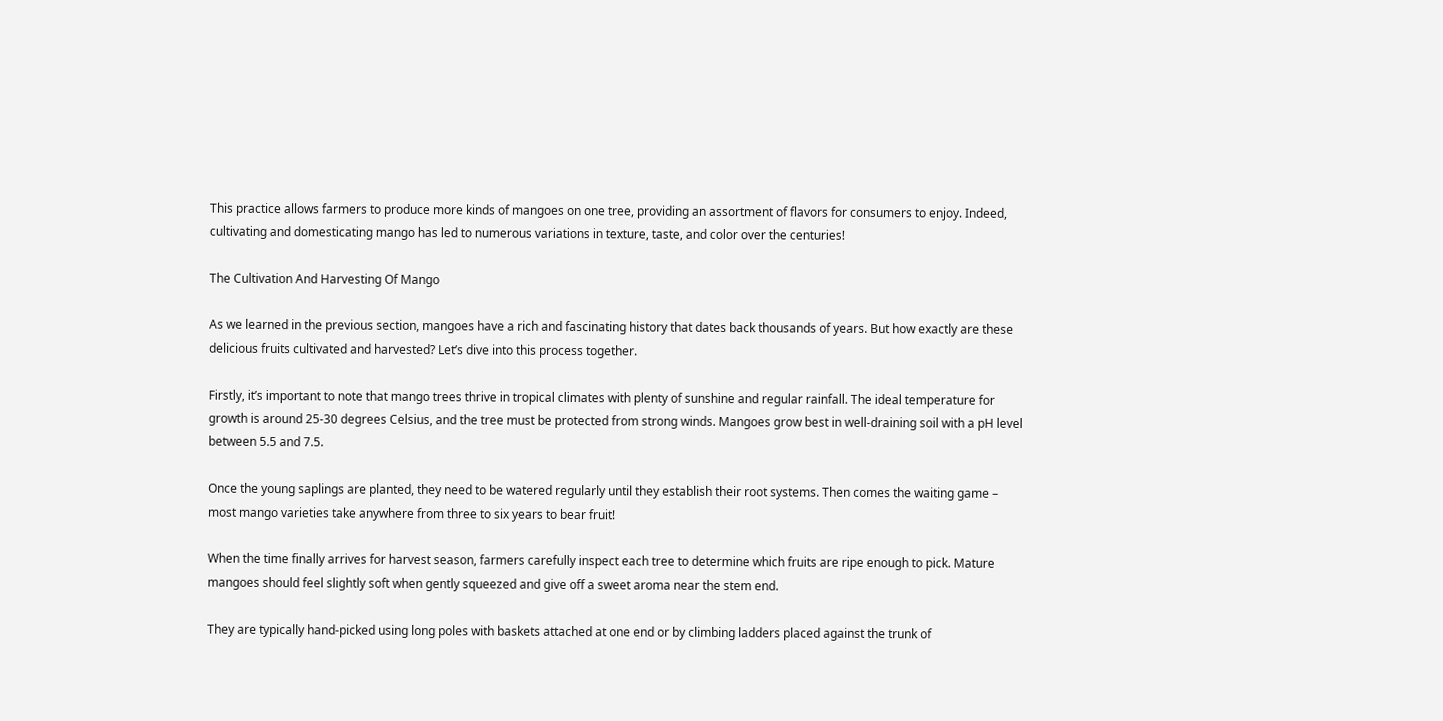This practice allows farmers to produce more kinds of mangoes on one tree, providing an assortment of flavors for consumers to enjoy. Indeed, cultivating and domesticating mango has led to numerous variations in texture, taste, and color over the centuries!

The Cultivation And Harvesting Of Mango

As we learned in the previous section, mangoes have a rich and fascinating history that dates back thousands of years. But how exactly are these delicious fruits cultivated and harvested? Let’s dive into this process together.

Firstly, it’s important to note that mango trees thrive in tropical climates with plenty of sunshine and regular rainfall. The ideal temperature for growth is around 25-30 degrees Celsius, and the tree must be protected from strong winds. Mangoes grow best in well-draining soil with a pH level between 5.5 and 7.5.

Once the young saplings are planted, they need to be watered regularly until they establish their root systems. Then comes the waiting game – most mango varieties take anywhere from three to six years to bear fruit!

When the time finally arrives for harvest season, farmers carefully inspect each tree to determine which fruits are ripe enough to pick. Mature mangoes should feel slightly soft when gently squeezed and give off a sweet aroma near the stem end.

They are typically hand-picked using long poles with baskets attached at one end or by climbing ladders placed against the trunk of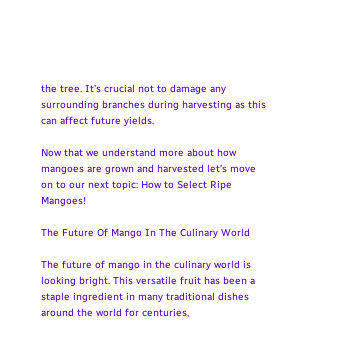the tree. It’s crucial not to damage any surrounding branches during harvesting as this can affect future yields.

Now that we understand more about how mangoes are grown and harvested let’s move on to our next topic: How to Select Ripe Mangoes!

The Future Of Mango In The Culinary World

The future of mango in the culinary world is looking bright. This versatile fruit has been a staple ingredient in many traditional dishes around the world for centuries,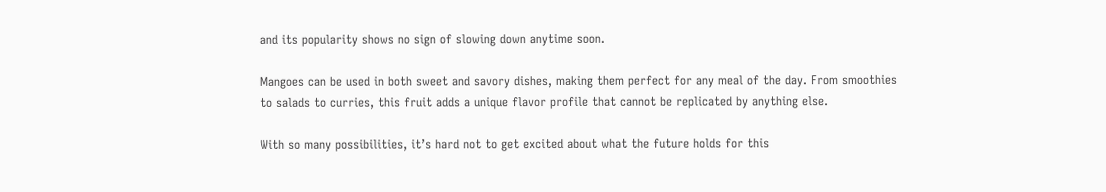and its popularity shows no sign of slowing down anytime soon.

Mangoes can be used in both sweet and savory dishes, making them perfect for any meal of the day. From smoothies to salads to curries, this fruit adds a unique flavor profile that cannot be replicated by anything else.

With so many possibilities, it’s hard not to get excited about what the future holds for this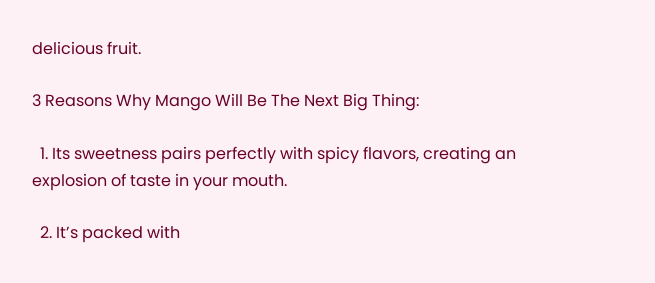delicious fruit.

3 Reasons Why Mango Will Be The Next Big Thing:

  1. Its sweetness pairs perfectly with spicy flavors, creating an explosion of taste in your mouth.

  2. It’s packed with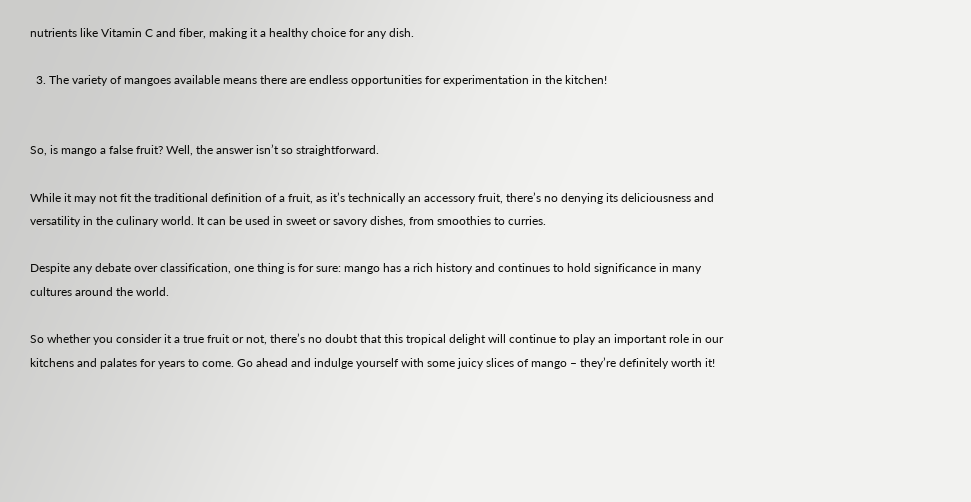nutrients like Vitamin C and fiber, making it a healthy choice for any dish.

  3. The variety of mangoes available means there are endless opportunities for experimentation in the kitchen!


So, is mango a false fruit? Well, the answer isn’t so straightforward.

While it may not fit the traditional definition of a fruit, as it’s technically an accessory fruit, there’s no denying its deliciousness and versatility in the culinary world. It can be used in sweet or savory dishes, from smoothies to curries.

Despite any debate over classification, one thing is for sure: mango has a rich history and continues to hold significance in many cultures around the world.

So whether you consider it a true fruit or not, there’s no doubt that this tropical delight will continue to play an important role in our kitchens and palates for years to come. Go ahead and indulge yourself with some juicy slices of mango – they’re definitely worth it!